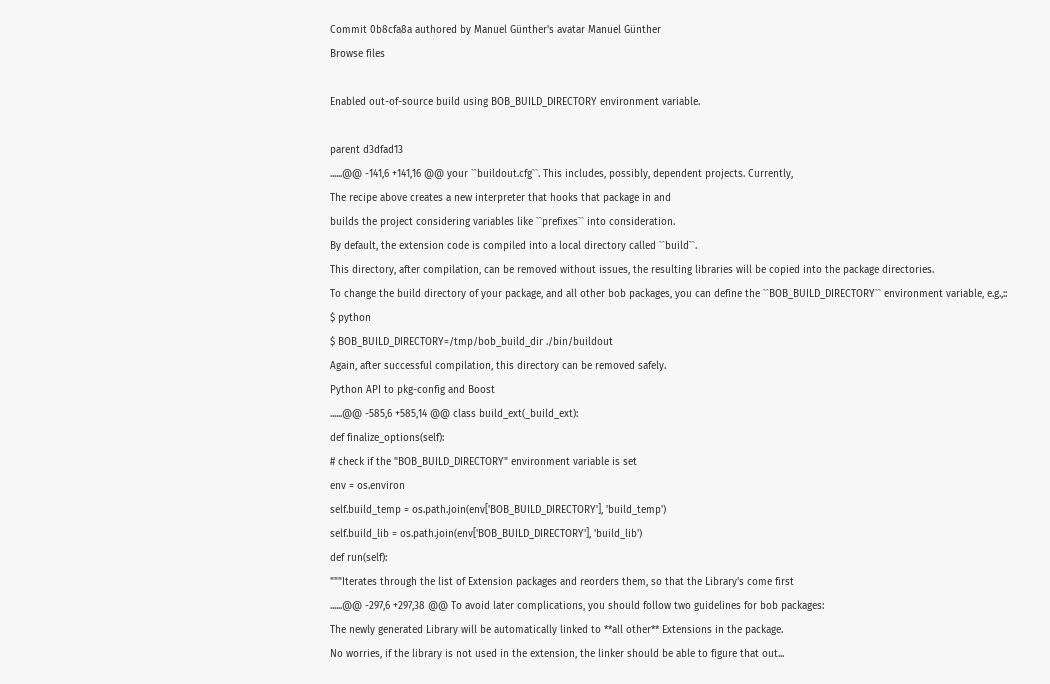Commit 0b8cfa8a authored by Manuel Günther's avatar Manuel Günther
Browse files

Enabled out-of-source build using BOB_BUILD_DIRECTORY environment variable.

parent d3dfad13
......@@ -141,6 +141,16 @@ your ``buildout.cfg``. This includes, possibly, dependent projects. Currently,
The recipe above creates a new interpreter that hooks that package in and
builds the project considering variables like ``prefixes`` into consideration.
By default, the extension code is compiled into a local directory called ``build``.
This directory, after compilation, can be removed without issues, the resulting libraries will be copied into the package directories.
To change the build directory of your package, and all other bob packages, you can define the ``BOB_BUILD_DIRECTORY`` environment variable, e.g.,::
$ python
$ BOB_BUILD_DIRECTORY=/tmp/bob_build_dir ./bin/buildout
Again, after successful compilation, this directory can be removed safely.
Python API to pkg-config and Boost
......@@ -585,6 +585,14 @@ class build_ext(_build_ext):
def finalize_options(self):
# check if the "BOB_BUILD_DIRECTORY" environment variable is set
env = os.environ
self.build_temp = os.path.join(env['BOB_BUILD_DIRECTORY'], 'build_temp')
self.build_lib = os.path.join(env['BOB_BUILD_DIRECTORY'], 'build_lib')
def run(self):
"""Iterates through the list of Extension packages and reorders them, so that the Library's come first
......@@ -297,6 +297,38 @@ To avoid later complications, you should follow two guidelines for bob packages:
The newly generated Library will be automatically linked to **all other** Extensions in the package.
No worries, if the library is not used in the extension, the linker should be able to figure that out...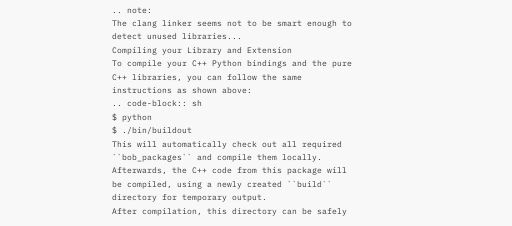.. note:
The clang linker seems not to be smart enough to detect unused libraries...
Compiling your Library and Extension
To compile your C++ Python bindings and the pure C++ libraries, you can follow the same instructions as shown above:
.. code-block:: sh
$ python
$ ./bin/buildout
This will automatically check out all required ``bob_packages`` and compile them locally.
Afterwards, the C++ code from this package will be compiled, using a newly created ``build`` directory for temporary output.
After compilation, this directory can be safely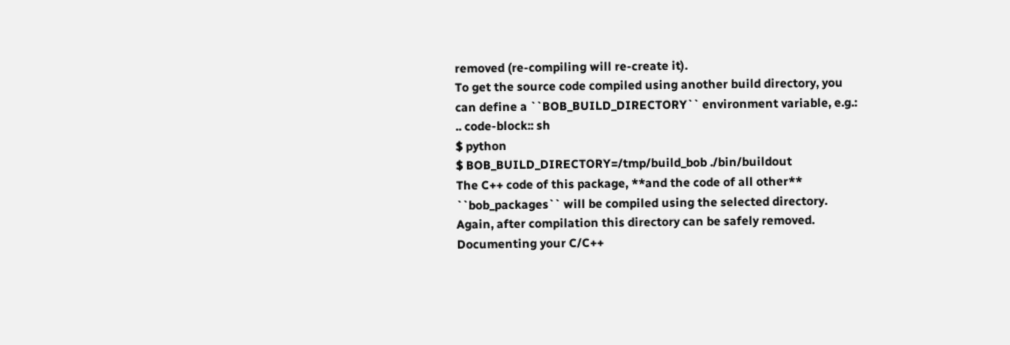removed (re-compiling will re-create it).
To get the source code compiled using another build directory, you can define a ``BOB_BUILD_DIRECTORY`` environment variable, e.g.:
.. code-block:: sh
$ python
$ BOB_BUILD_DIRECTORY=/tmp/build_bob ./bin/buildout
The C++ code of this package, **and the code of all other** ``bob_packages`` will be compiled using the selected directory.
Again, after compilation this directory can be safely removed.
Documenting your C/C++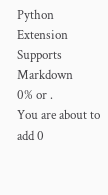Python Extension
Supports Markdown
0% or .
You are about to add 0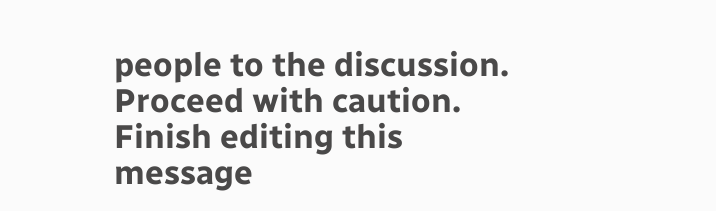people to the discussion. Proceed with caution.
Finish editing this message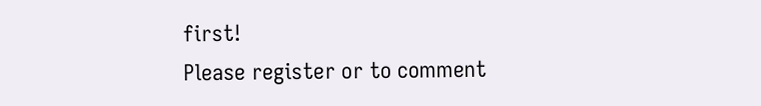first!
Please register or to comment